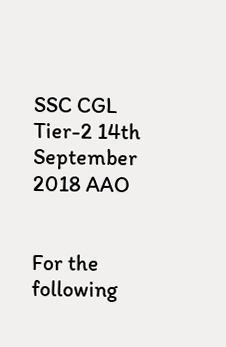SSC CGL Tier-2 14th September 2018 AAO


For the following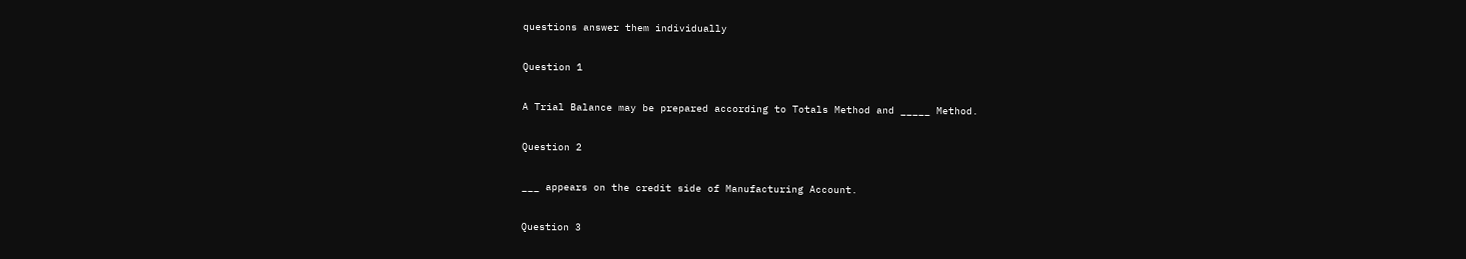questions answer them individually

Question 1

A Trial Balance may be prepared according to Totals Method and _____ Method.

Question 2

___ appears on the credit side of Manufacturing Account.

Question 3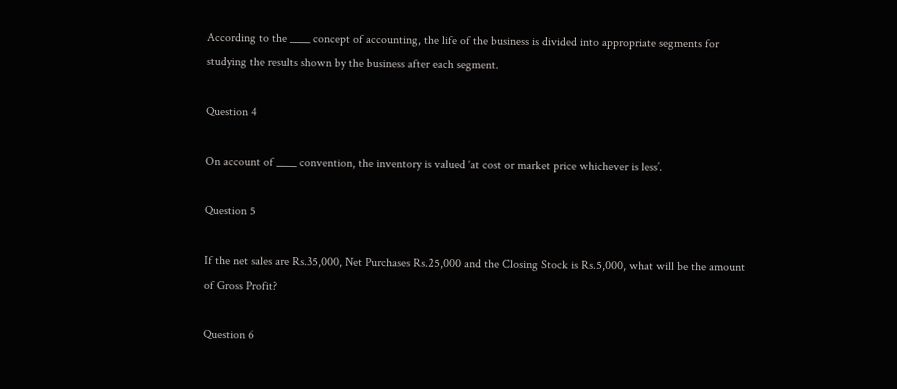According to the ____ concept of accounting, the life of the business is divided into appropriate segments for studying the results shown by the business after each segment.

Question 4

On account of ____ convention, the inventory is valued ‘at cost or market price whichever is less’.

Question 5

If the net sales are Rs.35,000, Net Purchases Rs.25,000 and the Closing Stock is Rs.5,000, what will be the amount of Gross Profit?

Question 6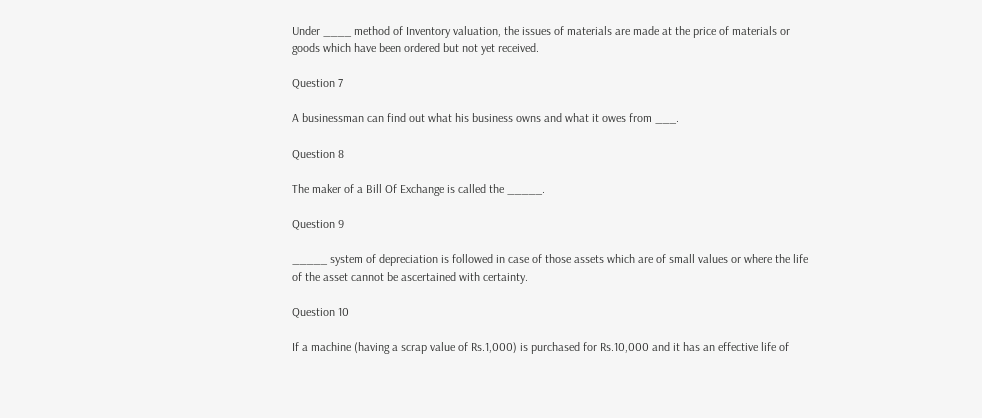Under ____ method of Inventory valuation, the issues of materials are made at the price of materials or goods which have been ordered but not yet received.

Question 7

A businessman can find out what his business owns and what it owes from ___.

Question 8

The maker of a Bill Of Exchange is called the _____.

Question 9

_____ system of depreciation is followed in case of those assets which are of small values or where the life of the asset cannot be ascertained with certainty.

Question 10

If a machine (having a scrap value of Rs.1,000) is purchased for Rs.10,000 and it has an effective life of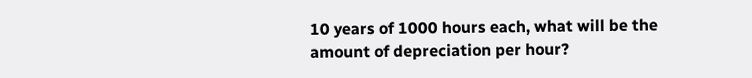10 years of 1000 hours each, what will be the amount of depreciation per hour?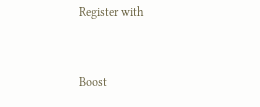Register with


Boost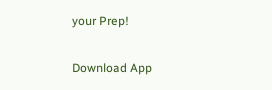your Prep!

Download App